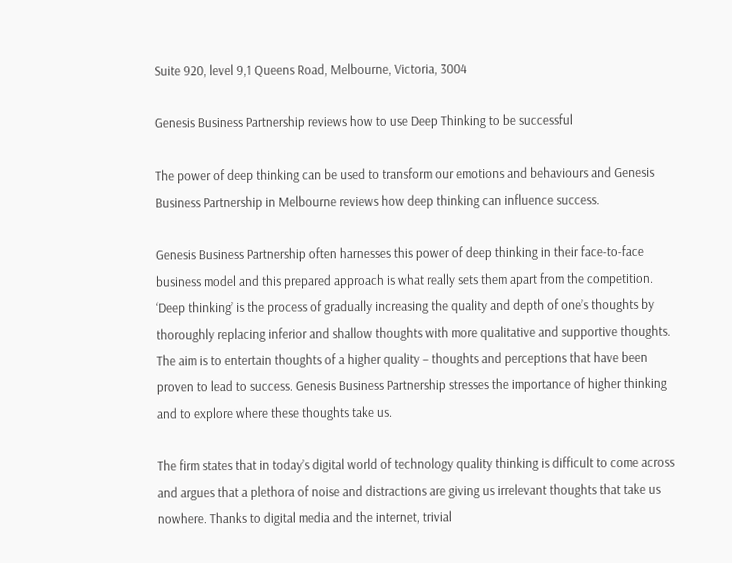Suite 920, level 9,1 Queens Road, Melbourne, Victoria, 3004

Genesis Business Partnership reviews how to use Deep Thinking to be successful

The power of deep thinking can be used to transform our emotions and behaviours and Genesis Business Partnership in Melbourne reviews how deep thinking can influence success.

Genesis Business Partnership often harnesses this power of deep thinking in their face-to-face business model and this prepared approach is what really sets them apart from the competition. ‘Deep thinking’ is the process of gradually increasing the quality and depth of one’s thoughts by thoroughly replacing inferior and shallow thoughts with more qualitative and supportive thoughts. The aim is to entertain thoughts of a higher quality – thoughts and perceptions that have been proven to lead to success. Genesis Business Partnership stresses the importance of higher thinking and to explore where these thoughts take us.

The firm states that in today’s digital world of technology quality thinking is difficult to come across and argues that a plethora of noise and distractions are giving us irrelevant thoughts that take us nowhere. Thanks to digital media and the internet, trivial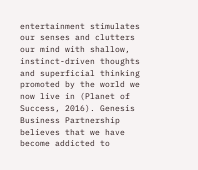entertainment stimulates our senses and clutters our mind with shallow, instinct-driven thoughts and superficial thinking promoted by the world we now live in (Planet of Success, 2016). Genesis Business Partnership believes that we have become addicted to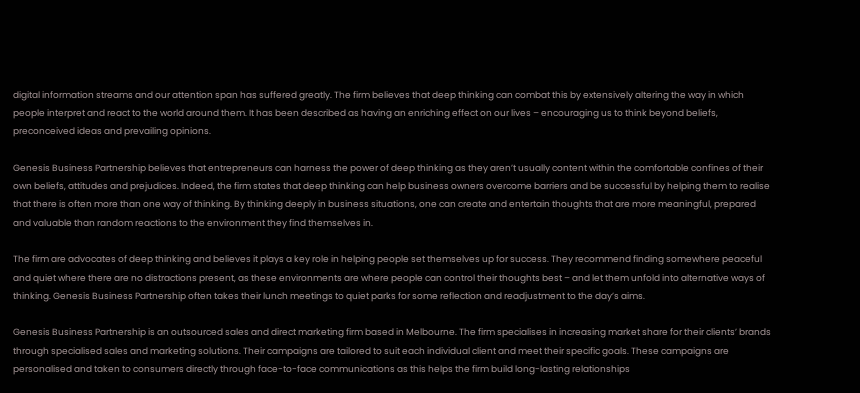digital information streams and our attention span has suffered greatly. The firm believes that deep thinking can combat this by extensively altering the way in which people interpret and react to the world around them. It has been described as having an enriching effect on our lives – encouraging us to think beyond beliefs, preconceived ideas and prevailing opinions.

Genesis Business Partnership believes that entrepreneurs can harness the power of deep thinking as they aren’t usually content within the comfortable confines of their own beliefs, attitudes and prejudices. Indeed, the firm states that deep thinking can help business owners overcome barriers and be successful by helping them to realise that there is often more than one way of thinking. By thinking deeply in business situations, one can create and entertain thoughts that are more meaningful, prepared and valuable than random reactions to the environment they find themselves in.

The firm are advocates of deep thinking and believes it plays a key role in helping people set themselves up for success. They recommend finding somewhere peaceful and quiet where there are no distractions present, as these environments are where people can control their thoughts best – and let them unfold into alternative ways of thinking. Genesis Business Partnership often takes their lunch meetings to quiet parks for some reflection and readjustment to the day’s aims.

Genesis Business Partnership is an outsourced sales and direct marketing firm based in Melbourne. The firm specialises in increasing market share for their clients’ brands through specialised sales and marketing solutions. Their campaigns are tailored to suit each individual client and meet their specific goals. These campaigns are personalised and taken to consumers directly through face-to-face communications as this helps the firm build long-lasting relationships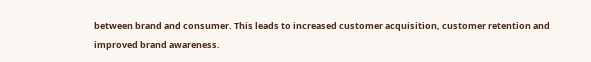between brand and consumer. This leads to increased customer acquisition, customer retention and improved brand awareness.